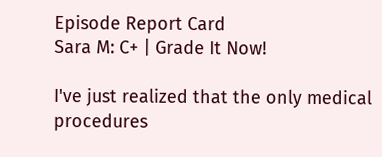Episode Report Card
Sara M: C+ | Grade It Now!

I've just realized that the only medical procedures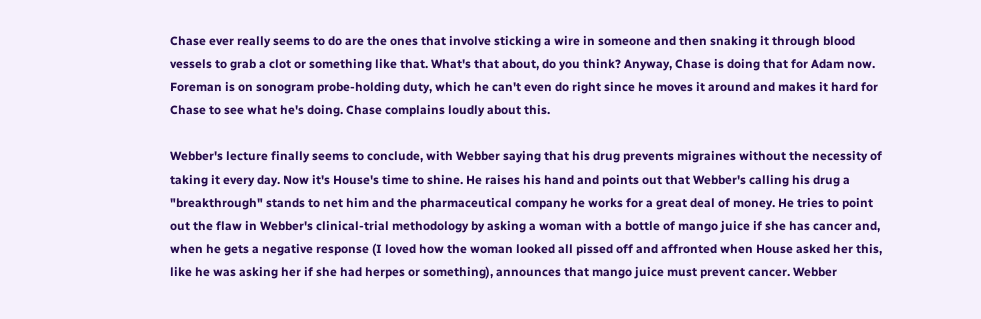Chase ever really seems to do are the ones that involve sticking a wire in someone and then snaking it through blood vessels to grab a clot or something like that. What's that about, do you think? Anyway, Chase is doing that for Adam now. Foreman is on sonogram probe-holding duty, which he can't even do right since he moves it around and makes it hard for Chase to see what he's doing. Chase complains loudly about this.

Webber's lecture finally seems to conclude, with Webber saying that his drug prevents migraines without the necessity of taking it every day. Now it's House's time to shine. He raises his hand and points out that Webber's calling his drug a "breakthrough" stands to net him and the pharmaceutical company he works for a great deal of money. He tries to point out the flaw in Webber's clinical-trial methodology by asking a woman with a bottle of mango juice if she has cancer and, when he gets a negative response (I loved how the woman looked all pissed off and affronted when House asked her this, like he was asking her if she had herpes or something), announces that mango juice must prevent cancer. Webber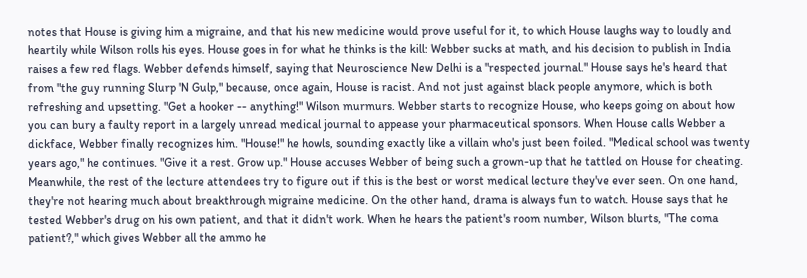notes that House is giving him a migraine, and that his new medicine would prove useful for it, to which House laughs way to loudly and heartily while Wilson rolls his eyes. House goes in for what he thinks is the kill: Webber sucks at math, and his decision to publish in India raises a few red flags. Webber defends himself, saying that Neuroscience New Delhi is a "respected journal." House says he's heard that from "the guy running Slurp 'N Gulp," because, once again, House is racist. And not just against black people anymore, which is both refreshing and upsetting. "Get a hooker -- anything!" Wilson murmurs. Webber starts to recognize House, who keeps going on about how you can bury a faulty report in a largely unread medical journal to appease your pharmaceutical sponsors. When House calls Webber a dickface, Webber finally recognizes him. "House!" he howls, sounding exactly like a villain who's just been foiled. "Medical school was twenty years ago," he continues. "Give it a rest. Grow up." House accuses Webber of being such a grown-up that he tattled on House for cheating. Meanwhile, the rest of the lecture attendees try to figure out if this is the best or worst medical lecture they've ever seen. On one hand, they're not hearing much about breakthrough migraine medicine. On the other hand, drama is always fun to watch. House says that he tested Webber's drug on his own patient, and that it didn't work. When he hears the patient's room number, Wilson blurts, "The coma patient?," which gives Webber all the ammo he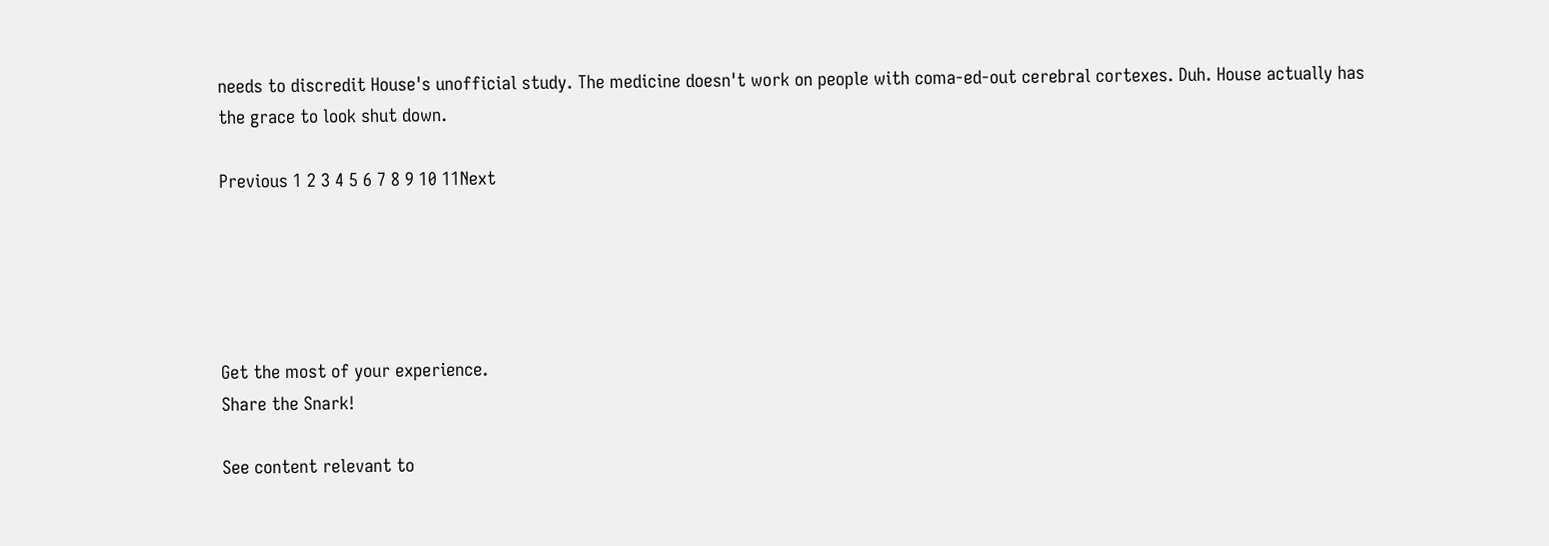needs to discredit House's unofficial study. The medicine doesn't work on people with coma-ed-out cerebral cortexes. Duh. House actually has the grace to look shut down.

Previous 1 2 3 4 5 6 7 8 9 10 11Next





Get the most of your experience.
Share the Snark!

See content relevant to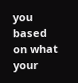you based on what your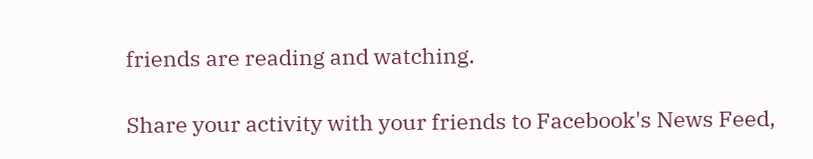friends are reading and watching.

Share your activity with your friends to Facebook's News Feed,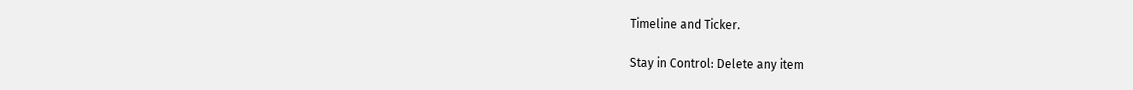Timeline and Ticker.

Stay in Control: Delete any item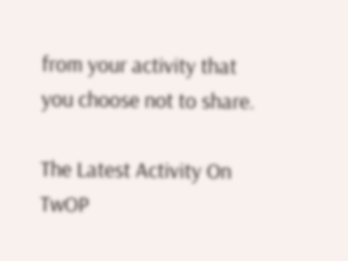from your activity that you choose not to share.

The Latest Activity On TwOP